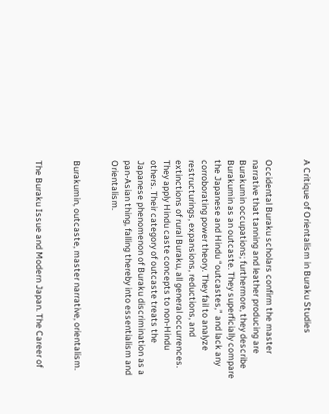A Critique of Orientalism in Buraku Studies


Occidental Buraku scholars confirm the master narrative that tanning and leather producing are Burakumin occupations; furthermore, they describe Burakumin as an outcaste. They superficially compare the Japanese and Hindu “outcastes,” and lack any corroborating power theory. They fail to analyze restructurings, expansions, reductions, and extinctions of rural Buraku, all general occurrences. They apply Hindu caste concepts to non-Hindu others. Their category of outcaste treats the Japanese phenomenon of Buraku discrimination as a pan-Asian thing, falling thereby into essentialism and Orientalism.


Burakumin, outcaste, master narrative, orientalism.


The Buraku Issue and Modern Japan. The Career of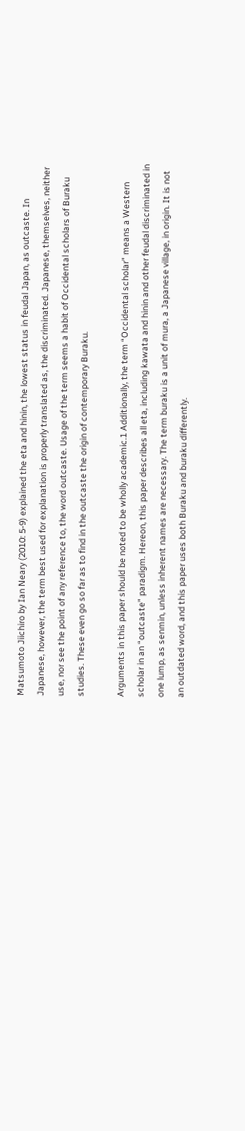Matsumoto Jiichiro by Ian Neary (2010: 5-9) explained the eta and hinin, the lowest status in feudal Japan, as outcaste. In Japanese, however, the term best used for explanation is properly translated as, the discriminated. Japanese, themselves, neither use, nor see the point of any reference to, the word outcaste. Usage of the term seems a habit of Occidental scholars of Buraku studies. These even go so far as to find in the outcaste the origin of contemporary Buraku.

Arguments in this paper should be noted to be wholly academic.1 Additionally, the term “Occidental scholar” means a Western scholar in an “outcaste” paradigm. Hereon, this paper describes all eta, including kawata and hinin and other feudal discriminated in one lump, as senmin, unless inherent names are necessary. The term buraku is a unit of mura, a Japanese village, in origin. It is not an outdated word, and this paper uses both Buraku and buraku differently.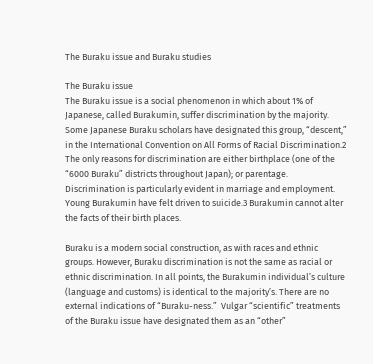The Buraku issue and Buraku studies

The Buraku issue
The Buraku issue is a social phenomenon in which about 1% of Japanese, called Burakumin, suffer discrimination by the majority. Some Japanese Buraku scholars have designated this group, “descent,” in the International Convention on All Forms of Racial Discrimination.2 The only reasons for discrimination are either birthplace (one of the “6000 Buraku” districts throughout Japan); or parentage. Discrimination is particularly evident in marriage and employment. Young Burakumin have felt driven to suicide.3 Burakumin cannot alter the facts of their birth places.

Buraku is a modern social construction, as with races and ethnic groups. However, Buraku discrimination is not the same as racial or ethnic discrimination. In all points, the Burakumin individual’s culture (language and customs) is identical to the majority’s. There are no external indications of “Buraku-ness.”  Vulgar “scientific” treatments of the Buraku issue have designated them as an “other”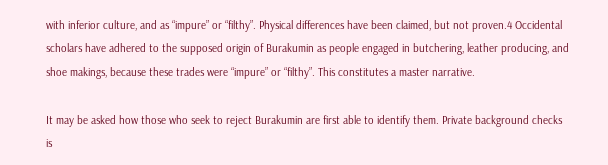with inferior culture, and as “impure” or “filthy”. Physical differences have been claimed, but not proven.4 Occidental scholars have adhered to the supposed origin of Burakumin as people engaged in butchering, leather producing, and shoe makings, because these trades were “impure” or “filthy”. This constitutes a master narrative.

It may be asked how those who seek to reject Burakumin are first able to identify them. Private background checks is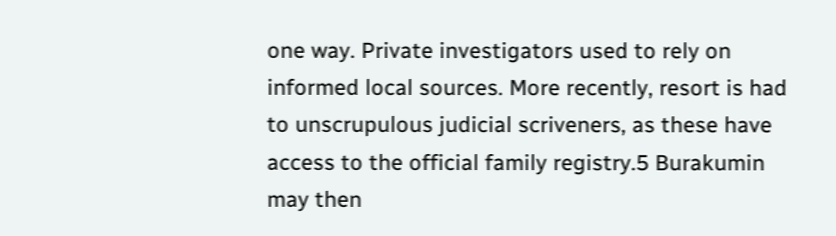one way. Private investigators used to rely on informed local sources. More recently, resort is had to unscrupulous judicial scriveners, as these have access to the official family registry.5 Burakumin may then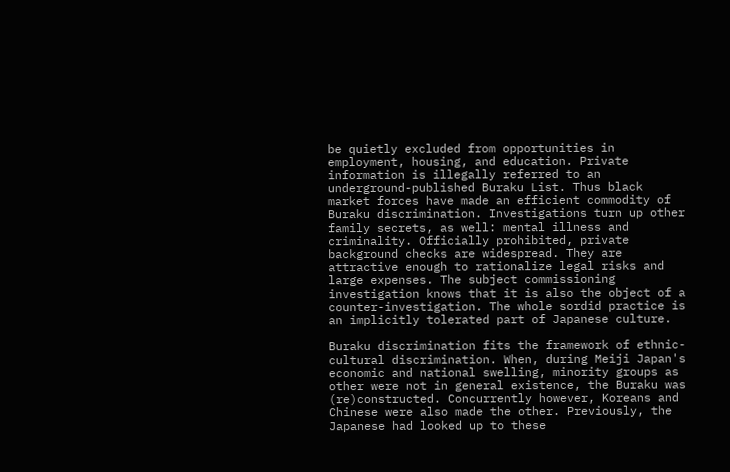be quietly excluded from opportunities in employment, housing, and education. Private information is illegally referred to an underground-published Buraku List. Thus black market forces have made an efficient commodity of Buraku discrimination. Investigations turn up other family secrets, as well: mental illness and criminality. Officially prohibited, private background checks are widespread. They are attractive enough to rationalize legal risks and large expenses. The subject commissioning investigation knows that it is also the object of a counter-investigation. The whole sordid practice is an implicitly tolerated part of Japanese culture.

Buraku discrimination fits the framework of ethnic-cultural discrimination. When, during Meiji Japan's economic and national swelling, minority groups as other were not in general existence, the Buraku was (re)constructed. Concurrently however, Koreans and Chinese were also made the other. Previously, the Japanese had looked up to these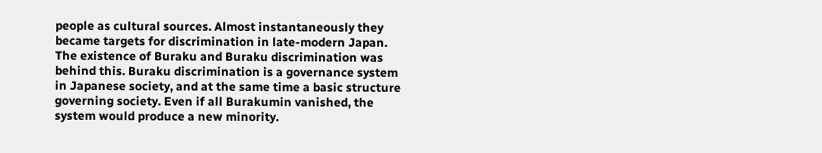people as cultural sources. Almost instantaneously they became targets for discrimination in late-modern Japan. The existence of Buraku and Buraku discrimination was behind this. Buraku discrimination is a governance system in Japanese society, and at the same time a basic structure governing society. Even if all Burakumin vanished, the system would produce a new minority.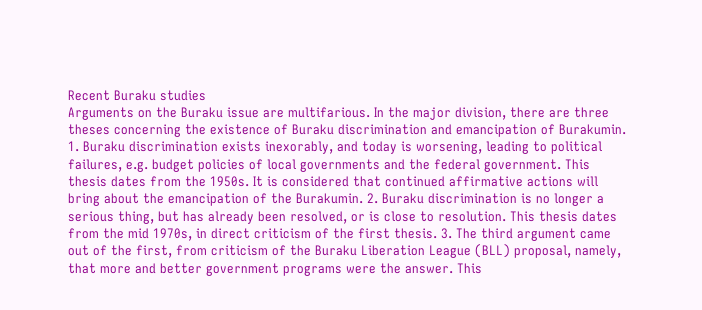Recent Buraku studies
Arguments on the Buraku issue are multifarious. In the major division, there are three theses concerning the existence of Buraku discrimination and emancipation of Burakumin. 1. Buraku discrimination exists inexorably, and today is worsening, leading to political failures, e.g. budget policies of local governments and the federal government. This thesis dates from the 1950s. It is considered that continued affirmative actions will bring about the emancipation of the Burakumin. 2. Buraku discrimination is no longer a serious thing, but has already been resolved, or is close to resolution. This thesis dates from the mid 1970s, in direct criticism of the first thesis. 3. The third argument came out of the first, from criticism of the Buraku Liberation League (BLL) proposal, namely, that more and better government programs were the answer. This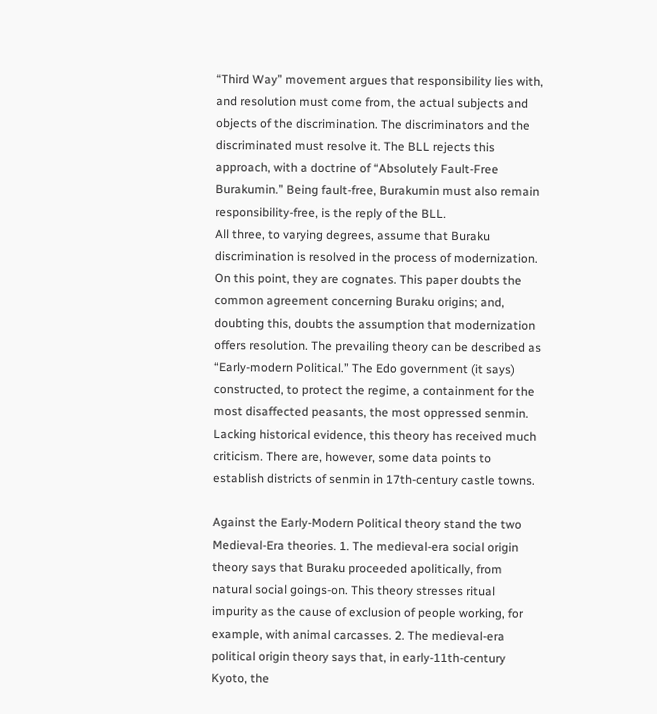“Third Way” movement argues that responsibility lies with, and resolution must come from, the actual subjects and objects of the discrimination. The discriminators and the discriminated must resolve it. The BLL rejects this approach, with a doctrine of “Absolutely Fault-Free Burakumin.” Being fault-free, Burakumin must also remain responsibility-free, is the reply of the BLL.
All three, to varying degrees, assume that Buraku discrimination is resolved in the process of modernization. On this point, they are cognates. This paper doubts the common agreement concerning Buraku origins; and, doubting this, doubts the assumption that modernization offers resolution. The prevailing theory can be described as “Early-modern Political.” The Edo government (it says) constructed, to protect the regime, a containment for the most disaffected peasants, the most oppressed senmin. Lacking historical evidence, this theory has received much criticism. There are, however, some data points to establish districts of senmin in 17th-century castle towns.

Against the Early-Modern Political theory stand the two Medieval-Era theories. 1. The medieval-era social origin theory says that Buraku proceeded apolitically, from natural social goings-on. This theory stresses ritual impurity as the cause of exclusion of people working, for example, with animal carcasses. 2. The medieval-era political origin theory says that, in early-11th-century Kyoto, the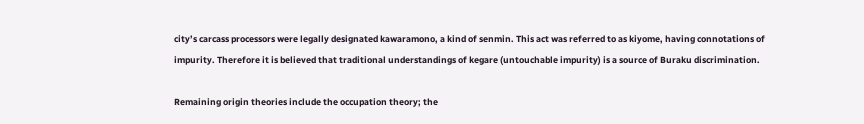city’s carcass processors were legally designated kawaramono, a kind of senmin. This act was referred to as kiyome, having connotations of impurity. Therefore it is believed that traditional understandings of kegare (untouchable impurity) is a source of Buraku discrimination.

Remaining origin theories include the occupation theory; the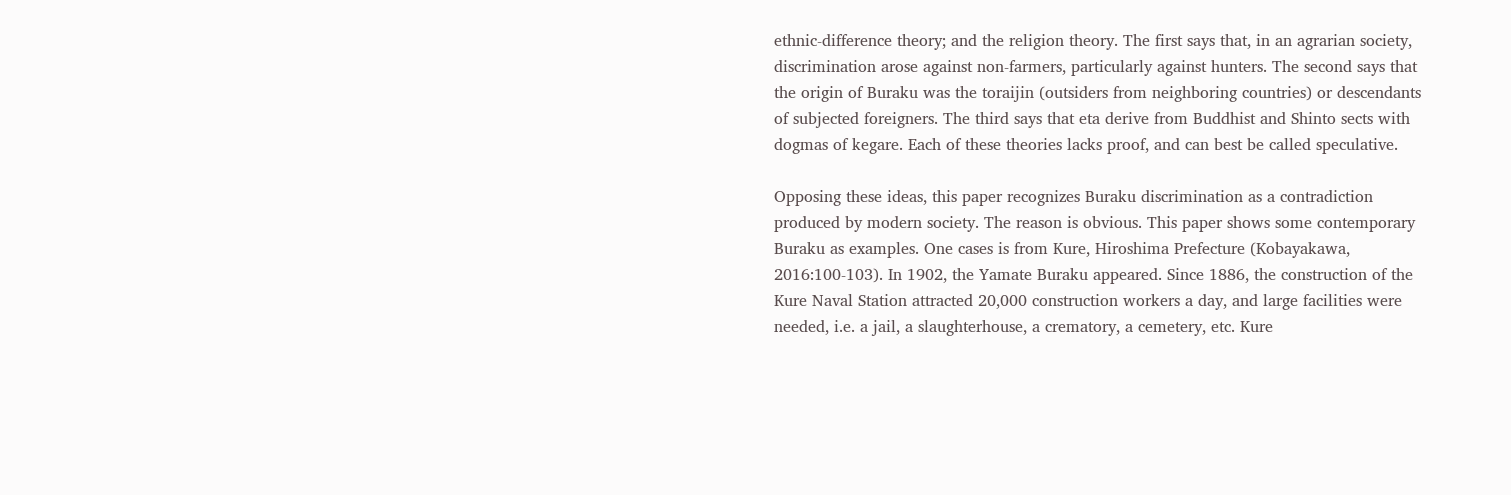ethnic-difference theory; and the religion theory. The first says that, in an agrarian society, discrimination arose against non-farmers, particularly against hunters. The second says that the origin of Buraku was the toraijin (outsiders from neighboring countries) or descendants of subjected foreigners. The third says that eta derive from Buddhist and Shinto sects with dogmas of kegare. Each of these theories lacks proof, and can best be called speculative.

Opposing these ideas, this paper recognizes Buraku discrimination as a contradiction produced by modern society. The reason is obvious. This paper shows some contemporary Buraku as examples. One cases is from Kure, Hiroshima Prefecture (Kobayakawa, 2016:100-103). In 1902, the Yamate Buraku appeared. Since 1886, the construction of the Kure Naval Station attracted 20,000 construction workers a day, and large facilities were needed, i.e. a jail, a slaughterhouse, a crematory, a cemetery, etc. Kure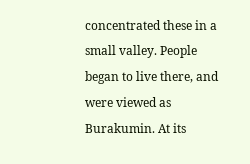concentrated these in a small valley. People began to live there, and were viewed as Burakumin. At its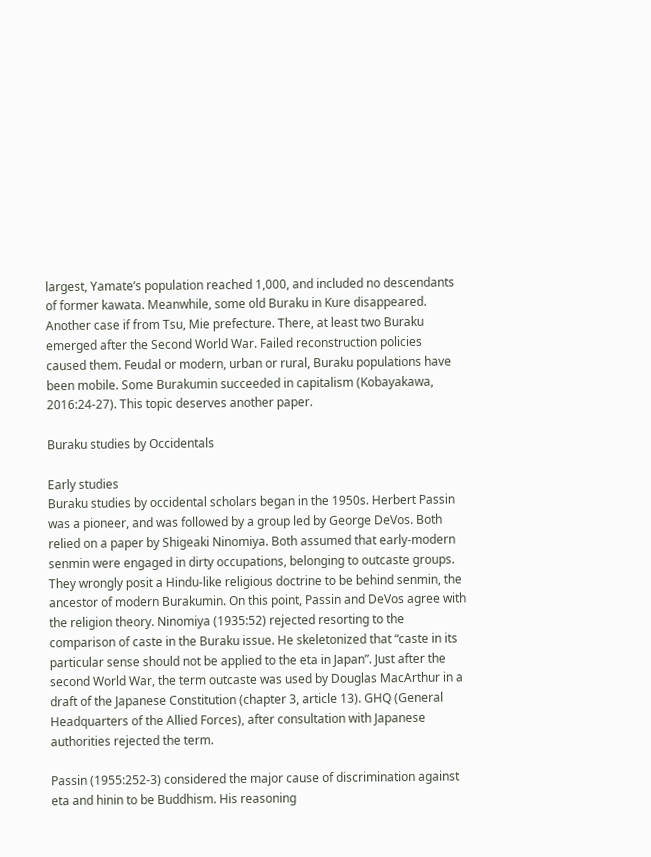largest, Yamate’s population reached 1,000, and included no descendants of former kawata. Meanwhile, some old Buraku in Kure disappeared. Another case if from Tsu, Mie prefecture. There, at least two Buraku emerged after the Second World War. Failed reconstruction policies caused them. Feudal or modern, urban or rural, Buraku populations have been mobile. Some Burakumin succeeded in capitalism (Kobayakawa, 2016:24-27). This topic deserves another paper.

Buraku studies by Occidentals

Early studies
Buraku studies by occidental scholars began in the 1950s. Herbert Passin was a pioneer, and was followed by a group led by George DeVos. Both relied on a paper by Shigeaki Ninomiya. Both assumed that early-modern senmin were engaged in dirty occupations, belonging to outcaste groups. They wrongly posit a Hindu-like religious doctrine to be behind senmin, the ancestor of modern Burakumin. On this point, Passin and DeVos agree with the religion theory. Ninomiya (1935:52) rejected resorting to the comparison of caste in the Buraku issue. He skeletonized that “caste in its particular sense should not be applied to the eta in Japan”. Just after the second World War, the term outcaste was used by Douglas MacArthur in a draft of the Japanese Constitution (chapter 3, article 13). GHQ (General Headquarters of the Allied Forces), after consultation with Japanese authorities rejected the term.

Passin (1955:252-3) considered the major cause of discrimination against eta and hinin to be Buddhism. His reasoning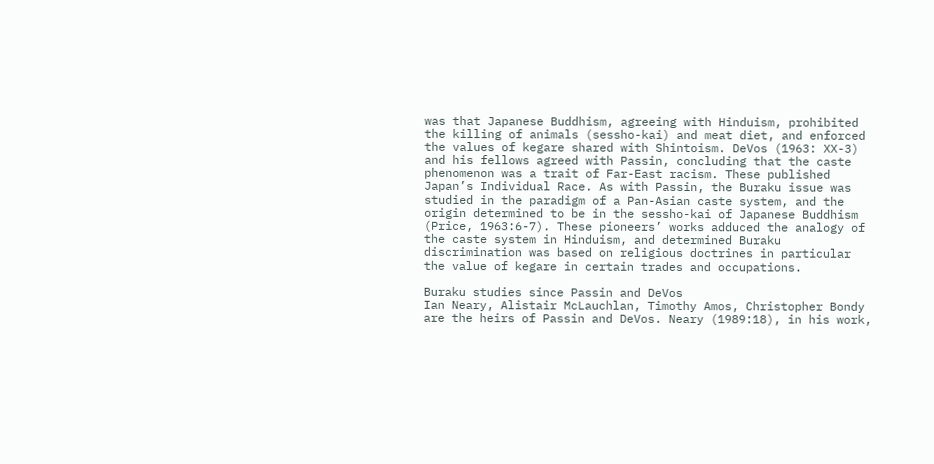was that Japanese Buddhism, agreeing with Hinduism, prohibited the killing of animals (sessho-kai) and meat diet, and enforced the values of kegare shared with Shintoism. DeVos (1963: XX-3) and his fellows agreed with Passin, concluding that the caste phenomenon was a trait of Far-East racism. These published Japan’s Individual Race. As with Passin, the Buraku issue was studied in the paradigm of a Pan-Asian caste system, and the origin determined to be in the sessho-kai of Japanese Buddhism (Price, 1963:6-7). These pioneers’ works adduced the analogy of the caste system in Hinduism, and determined Buraku discrimination was based on religious doctrines in particular the value of kegare in certain trades and occupations.

Buraku studies since Passin and DeVos
Ian Neary, Alistair McLauchlan, Timothy Amos, Christopher Bondy are the heirs of Passin and DeVos. Neary (1989:18), in his work,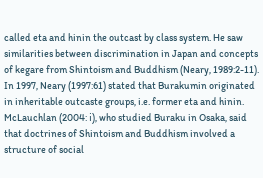called eta and hinin the outcast by class system. He saw similarities between discrimination in Japan and concepts of kegare from Shintoism and Buddhism (Neary, 1989:2-11). In 1997, Neary (1997:61) stated that Burakumin originated in inheritable outcaste groups, i.e. former eta and hinin. McLauchlan (2004: ⅰ), who studied Buraku in Osaka, said that doctrines of Shintoism and Buddhism involved a structure of social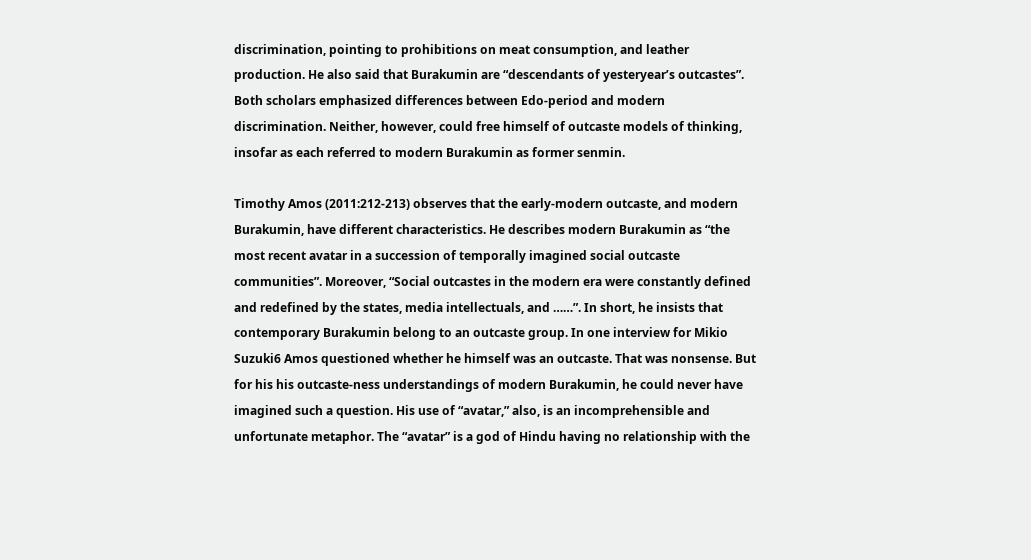discrimination, pointing to prohibitions on meat consumption, and leather production. He also said that Burakumin are “descendants of yesteryear’s outcastes”. Both scholars emphasized differences between Edo-period and modern discrimination. Neither, however, could free himself of outcaste models of thinking, insofar as each referred to modern Burakumin as former senmin.

Timothy Amos (2011:212-213) observes that the early-modern outcaste, and modern Burakumin, have different characteristics. He describes modern Burakumin as “the most recent avatar in a succession of temporally imagined social outcaste communities”. Moreover, “Social outcastes in the modern era were constantly defined and redefined by the states, media intellectuals, and ……”. In short, he insists that contemporary Burakumin belong to an outcaste group. In one interview for Mikio Suzuki6 Amos questioned whether he himself was an outcaste. That was nonsense. But for his his outcaste-ness understandings of modern Burakumin, he could never have imagined such a question. His use of “avatar,” also, is an incomprehensible and unfortunate metaphor. The “avatar” is a god of Hindu having no relationship with the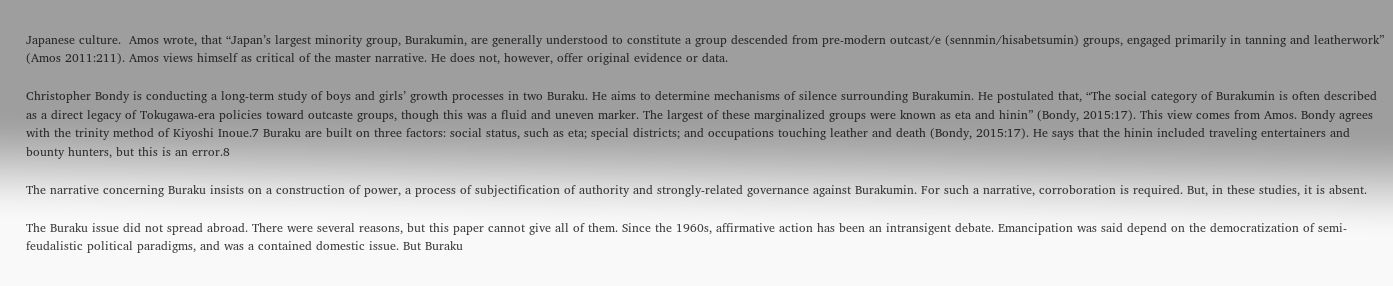Japanese culture.  Amos wrote, that “Japan’s largest minority group, Burakumin, are generally understood to constitute a group descended from pre-modern outcast/e (sennmin/hisabetsumin) groups, engaged primarily in tanning and leatherwork” (Amos 2011:211). Amos views himself as critical of the master narrative. He does not, however, offer original evidence or data.

Christopher Bondy is conducting a long-term study of boys and girls’ growth processes in two Buraku. He aims to determine mechanisms of silence surrounding Burakumin. He postulated that, “The social category of Burakumin is often described as a direct legacy of Tokugawa-era policies toward outcaste groups, though this was a fluid and uneven marker. The largest of these marginalized groups were known as eta and hinin” (Bondy, 2015:17). This view comes from Amos. Bondy agrees with the trinity method of Kiyoshi Inoue.7 Buraku are built on three factors: social status, such as eta; special districts; and occupations touching leather and death (Bondy, 2015:17). He says that the hinin included traveling entertainers and bounty hunters, but this is an error.8

The narrative concerning Buraku insists on a construction of power, a process of subjectification of authority and strongly-related governance against Burakumin. For such a narrative, corroboration is required. But, in these studies, it is absent.

The Buraku issue did not spread abroad. There were several reasons, but this paper cannot give all of them. Since the 1960s, affirmative action has been an intransigent debate. Emancipation was said depend on the democratization of semi-feudalistic political paradigms, and was a contained domestic issue. But Buraku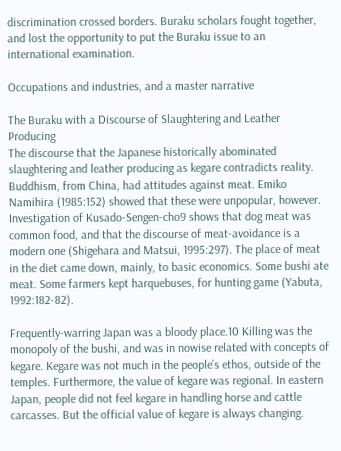discrimination crossed borders. Buraku scholars fought together, and lost the opportunity to put the Buraku issue to an international examination.

Occupations and industries, and a master narrative

The Buraku with a Discourse of Slaughtering and Leather Producing
The discourse that the Japanese historically abominated slaughtering and leather producing as kegare contradicts reality. Buddhism, from China, had attitudes against meat. Emiko Namihira (1985:152) showed that these were unpopular, however. Investigation of Kusado-Sengen-cho9 shows that dog meat was common food, and that the discourse of meat-avoidance is a modern one (Shigehara and Matsui, 1995:297). The place of meat in the diet came down, mainly, to basic economics. Some bushi ate meat. Some farmers kept harquebuses, for hunting game (Yabuta, 1992:182-82).

Frequently-warring Japan was a bloody place.10 Killing was the monopoly of the bushi, and was in nowise related with concepts of kegare. Kegare was not much in the people’s ethos, outside of the temples. Furthermore, the value of kegare was regional. In eastern Japan, people did not feel kegare in handling horse and cattle carcasses. But the official value of kegare is always changing.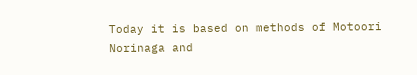Today it is based on methods of Motoori Norinaga and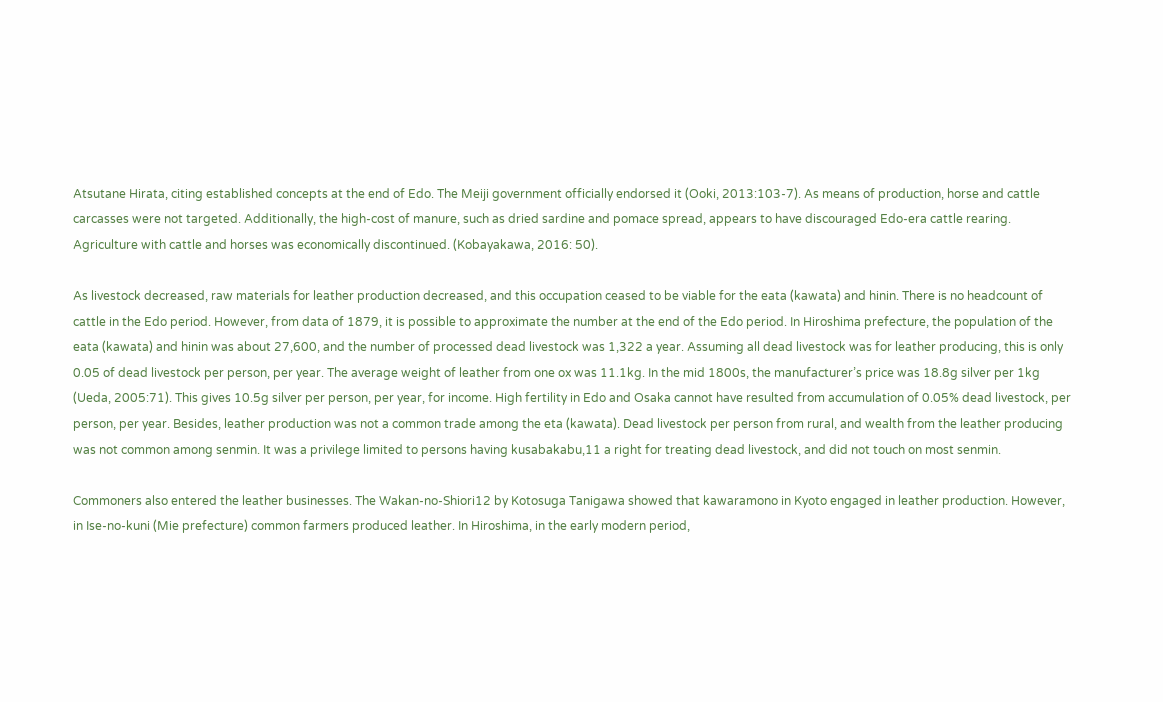Atsutane Hirata, citing established concepts at the end of Edo. The Meiji government officially endorsed it (Ooki, 2013:103-7). As means of production, horse and cattle carcasses were not targeted. Additionally, the high-cost of manure, such as dried sardine and pomace spread, appears to have discouraged Edo-era cattle rearing. Agriculture with cattle and horses was economically discontinued. (Kobayakawa, 2016: 50).

As livestock decreased, raw materials for leather production decreased, and this occupation ceased to be viable for the eata (kawata) and hinin. There is no headcount of cattle in the Edo period. However, from data of 1879, it is possible to approximate the number at the end of the Edo period. In Hiroshima prefecture, the population of the eata (kawata) and hinin was about 27,600, and the number of processed dead livestock was 1,322 a year. Assuming all dead livestock was for leather producing, this is only 0.05 of dead livestock per person, per year. The average weight of leather from one ox was 11.1kg. In the mid 1800s, the manufacturer’s price was 18.8g silver per 1kg (Ueda, 2005:71). This gives 10.5g silver per person, per year, for income. High fertility in Edo and Osaka cannot have resulted from accumulation of 0.05% dead livestock, per person, per year. Besides, leather production was not a common trade among the eta (kawata). Dead livestock per person from rural, and wealth from the leather producing was not common among senmin. It was a privilege limited to persons having kusabakabu,11 a right for treating dead livestock, and did not touch on most senmin.

Commoners also entered the leather businesses. The Wakan-no-Shiori12 by Kotosuga Tanigawa showed that kawaramono in Kyoto engaged in leather production. However, in Ise-no-kuni (Mie prefecture) common farmers produced leather. In Hiroshima, in the early modern period,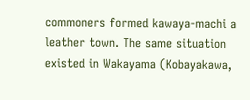commoners formed kawaya-machi a leather town. The same situation existed in Wakayama (Kobayakawa,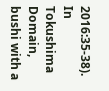2016:35-38). In Tokushima Domain, bushi with a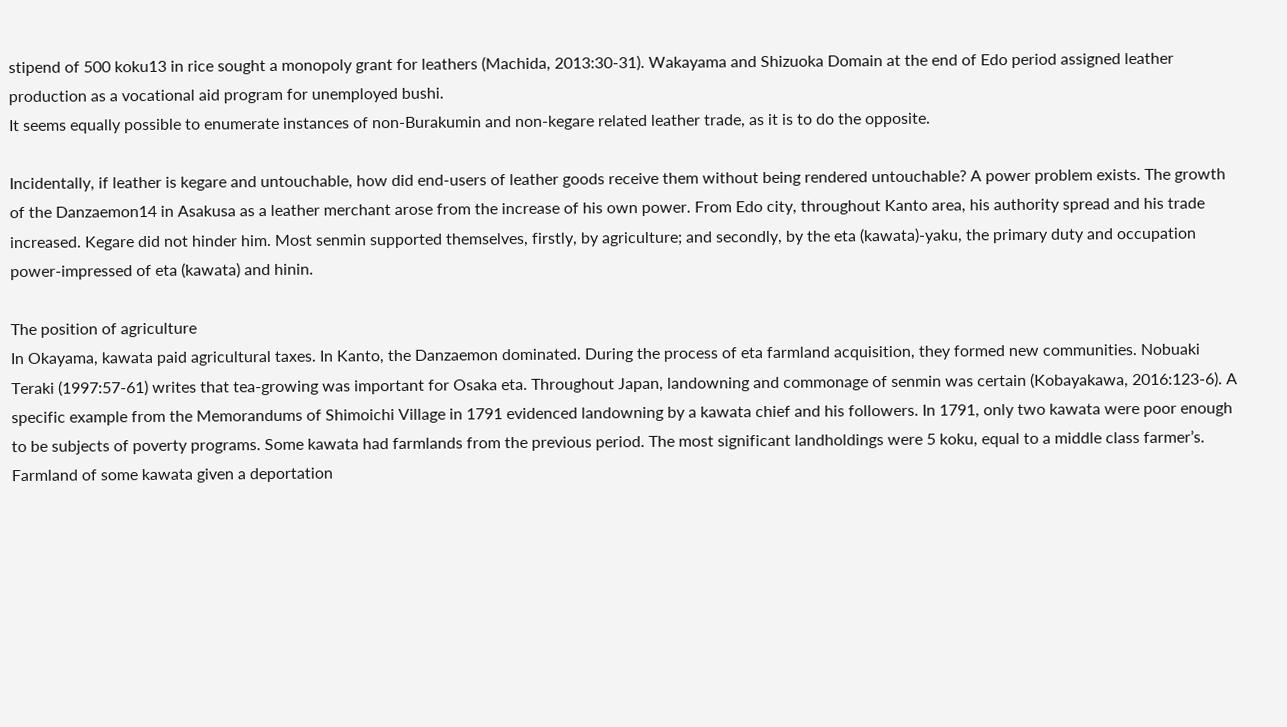stipend of 500 koku13 in rice sought a monopoly grant for leathers (Machida, 2013:30-31). Wakayama and Shizuoka Domain at the end of Edo period assigned leather production as a vocational aid program for unemployed bushi.
It seems equally possible to enumerate instances of non-Burakumin and non-kegare related leather trade, as it is to do the opposite.

Incidentally, if leather is kegare and untouchable, how did end-users of leather goods receive them without being rendered untouchable? A power problem exists. The growth of the Danzaemon14 in Asakusa as a leather merchant arose from the increase of his own power. From Edo city, throughout Kanto area, his authority spread and his trade increased. Kegare did not hinder him. Most senmin supported themselves, firstly, by agriculture; and secondly, by the eta (kawata)-yaku, the primary duty and occupation power-impressed of eta (kawata) and hinin.

The position of agriculture
In Okayama, kawata paid agricultural taxes. In Kanto, the Danzaemon dominated. During the process of eta farmland acquisition, they formed new communities. Nobuaki Teraki (1997:57-61) writes that tea-growing was important for Osaka eta. Throughout Japan, landowning and commonage of senmin was certain (Kobayakawa, 2016:123-6). A specific example from the Memorandums of Shimoichi Village in 1791 evidenced landowning by a kawata chief and his followers. In 1791, only two kawata were poor enough to be subjects of poverty programs. Some kawata had farmlands from the previous period. The most significant landholdings were 5 koku, equal to a middle class farmer’s. Farmland of some kawata given a deportation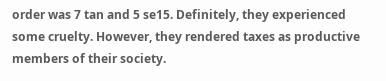order was 7 tan and 5 se15. Definitely, they experienced some cruelty. However, they rendered taxes as productive members of their society.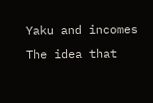Yaku and incomes
The idea that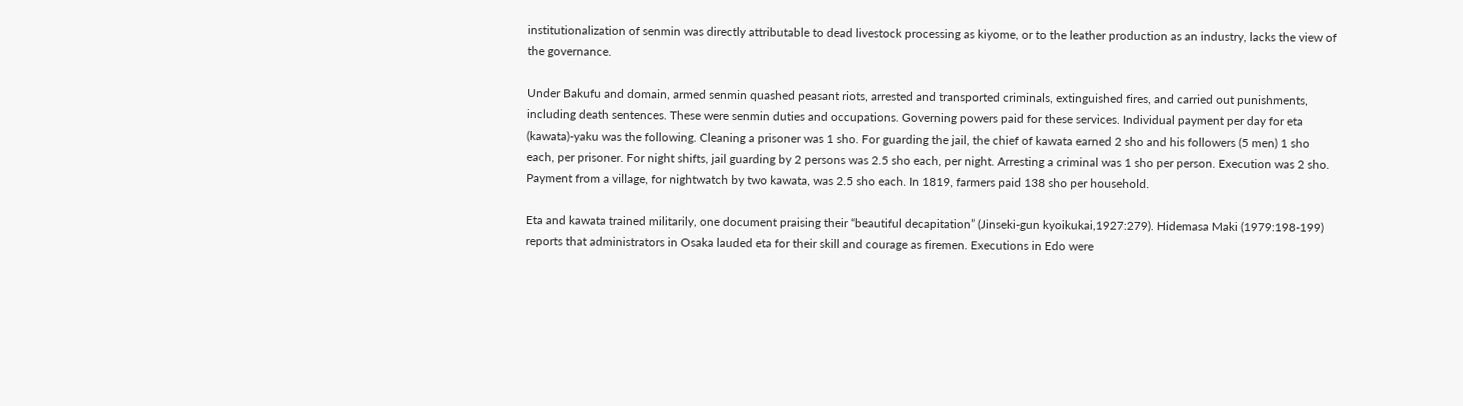institutionalization of senmin was directly attributable to dead livestock processing as kiyome, or to the leather production as an industry, lacks the view of the governance.

Under Bakufu and domain, armed senmin quashed peasant riots, arrested and transported criminals, extinguished fires, and carried out punishments, including death sentences. These were senmin duties and occupations. Governing powers paid for these services. Individual payment per day for eta (kawata)-yaku was the following. Cleaning a prisoner was 1 sho. For guarding the jail, the chief of kawata earned 2 sho and his followers (5 men) 1 sho each, per prisoner. For night shifts, jail guarding by 2 persons was 2.5 sho each, per night. Arresting a criminal was 1 sho per person. Execution was 2 sho. Payment from a village, for nightwatch by two kawata, was 2.5 sho each. In 1819, farmers paid 138 sho per household.

Eta and kawata trained militarily, one document praising their “beautiful decapitation” (Jinseki-gun kyoikukai,1927:279). Hidemasa Maki (1979:198-199) reports that administrators in Osaka lauded eta for their skill and courage as firemen. Executions in Edo were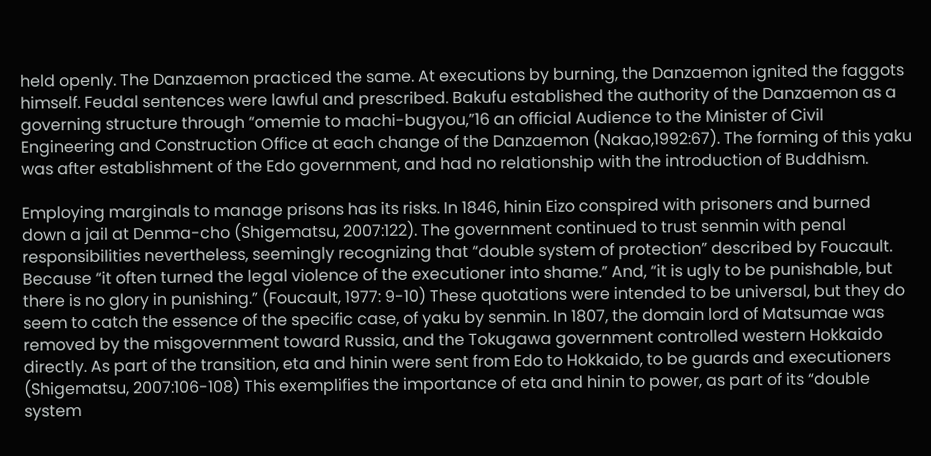held openly. The Danzaemon practiced the same. At executions by burning, the Danzaemon ignited the faggots himself. Feudal sentences were lawful and prescribed. Bakufu established the authority of the Danzaemon as a governing structure through “omemie to machi-bugyou,”16 an official Audience to the Minister of Civil Engineering and Construction Office at each change of the Danzaemon (Nakao,1992:67). The forming of this yaku was after establishment of the Edo government, and had no relationship with the introduction of Buddhism.

Employing marginals to manage prisons has its risks. In 1846, hinin Eizo conspired with prisoners and burned down a jail at Denma-cho (Shigematsu, 2007:122). The government continued to trust senmin with penal responsibilities nevertheless, seemingly recognizing that “double system of protection” described by Foucault. Because “it often turned the legal violence of the executioner into shame.” And, “it is ugly to be punishable, but there is no glory in punishing.” (Foucault, 1977: 9-10) These quotations were intended to be universal, but they do seem to catch the essence of the specific case, of yaku by senmin. In 1807, the domain lord of Matsumae was removed by the misgovernment toward Russia, and the Tokugawa government controlled western Hokkaido directly. As part of the transition, eta and hinin were sent from Edo to Hokkaido, to be guards and executioners (Shigematsu, 2007:106-108) This exemplifies the importance of eta and hinin to power, as part of its “double system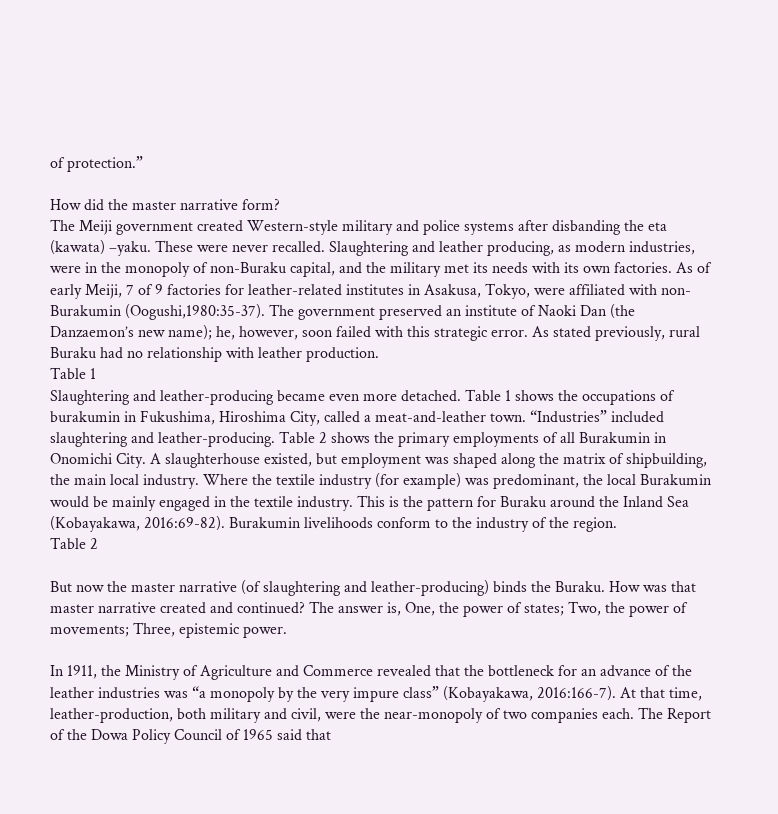of protection.”

How did the master narrative form?
The Meiji government created Western-style military and police systems after disbanding the eta (kawata) –yaku. These were never recalled. Slaughtering and leather producing, as modern industries, were in the monopoly of non-Buraku capital, and the military met its needs with its own factories. As of early Meiji, 7 of 9 factories for leather-related institutes in Asakusa, Tokyo, were affiliated with non-Burakumin (Oogushi,1980:35-37). The government preserved an institute of Naoki Dan (the Danzaemon’s new name); he, however, soon failed with this strategic error. As stated previously, rural Buraku had no relationship with leather production.
Table 1
Slaughtering and leather-producing became even more detached. Table 1 shows the occupations of burakumin in Fukushima, Hiroshima City, called a meat-and-leather town. “Industries” included slaughtering and leather-producing. Table 2 shows the primary employments of all Burakumin in Onomichi City. A slaughterhouse existed, but employment was shaped along the matrix of shipbuilding, the main local industry. Where the textile industry (for example) was predominant, the local Burakumin would be mainly engaged in the textile industry. This is the pattern for Buraku around the Inland Sea (Kobayakawa, 2016:69-82). Burakumin livelihoods conform to the industry of the region.
Table 2

But now the master narrative (of slaughtering and leather-producing) binds the Buraku. How was that master narrative created and continued? The answer is, One, the power of states; Two, the power of movements; Three, epistemic power.

In 1911, the Ministry of Agriculture and Commerce revealed that the bottleneck for an advance of the leather industries was “a monopoly by the very impure class” (Kobayakawa, 2016:166-7). At that time, leather-production, both military and civil, were the near-monopoly of two companies each. The Report of the Dowa Policy Council of 1965 said that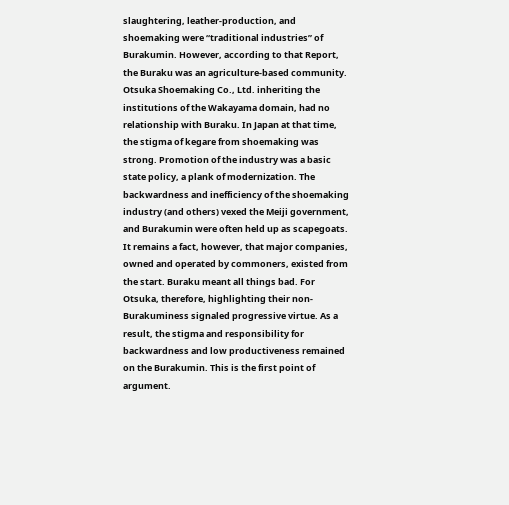slaughtering, leather-production, and shoemaking were “traditional industries” of Burakumin. However, according to that Report, the Buraku was an agriculture-based community. Otsuka Shoemaking Co., Ltd. inheriting the institutions of the Wakayama domain, had no relationship with Buraku. In Japan at that time, the stigma of kegare from shoemaking was strong. Promotion of the industry was a basic state policy, a plank of modernization. The backwardness and inefficiency of the shoemaking industry (and others) vexed the Meiji government, and Burakumin were often held up as scapegoats. It remains a fact, however, that major companies, owned and operated by commoners, existed from the start. Buraku meant all things bad. For Otsuka, therefore, highlighting their non-Burakuminess signaled progressive virtue. As a result, the stigma and responsibility for backwardness and low productiveness remained on the Burakumin. This is the first point of argument.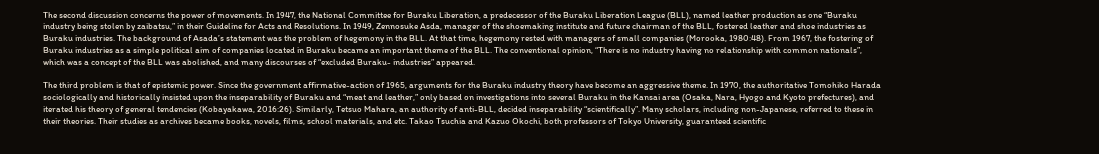The second discussion concerns the power of movements. In 1947, the National Committee for Buraku Liberation, a predecessor of the Buraku Liberation League (BLL), named leather production as one “Buraku industry being stolen by zaibatsu,” in their Guideline for Acts and Resolutions. In 1949, Zennosuke Asda, manager of the shoemaking institute and future chairman of the BLL, fostered leather and shoe industries as Buraku industries. The background of Asada’s statement was the problem of hegemony in the BLL. At that time, hegemony rested with managers of small companies (Morooka, 1980:48). From 1967, the fostering of Buraku industries as a simple political aim of companies located in Buraku became an important theme of the BLL. The conventional opinion, “There is no industry having no relationship with common nationals”, which was a concept of the BLL was abolished, and many discourses of “excluded Buraku- industries” appeared.

The third problem is that of epistemic power. Since the government affirmative-action of 1965, arguments for the Buraku industry theory have become an aggressive theme. In 1970, the authoritative Tomohiko Harada sociologically and historically insisted upon the inseparability of Buraku and “meat and leather,” only based on investigations into several Buraku in the Kansai area (Osaka, Nara, Hyogo and Kyoto prefectures), and iterated his theory of general tendencies (Kobayakawa, 2016:26). Similarly, Tetsuo Mahara, an authority of anti-BLL, decided inseparability “scientifically”. Many scholars, including non-Japanese, referred to these in their theories. Their studies as archives became books, novels, films, school materials, and etc. Takao Tsuchia and Kazuo Okochi, both professors of Tokyo University, guaranteed scientific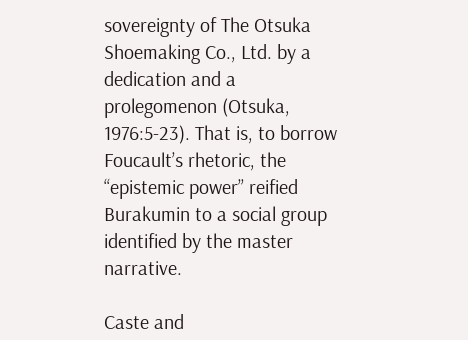sovereignty of The Otsuka Shoemaking Co., Ltd. by a dedication and a prolegomenon (Otsuka, 1976:5-23). That is, to borrow Foucault’s rhetoric, the “epistemic power” reified Burakumin to a social group identified by the master narrative.

Caste and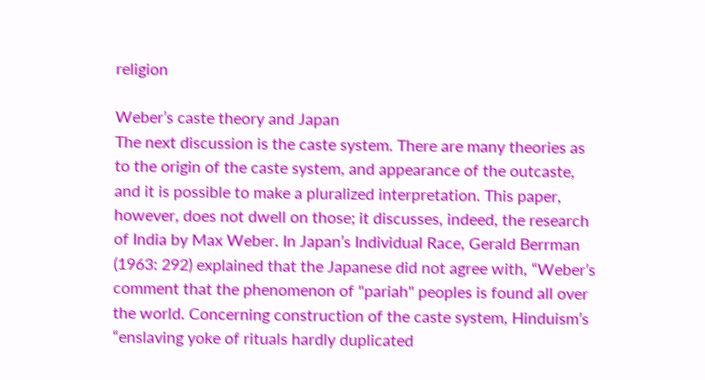religion

Weber’s caste theory and Japan
The next discussion is the caste system. There are many theories as to the origin of the caste system, and appearance of the outcaste, and it is possible to make a pluralized interpretation. This paper, however, does not dwell on those; it discusses, indeed, the research of India by Max Weber. In Japan’s Individual Race, Gerald Berrman (1963: 292) explained that the Japanese did not agree with, “Weber’s comment that the phenomenon of "pariah" peoples is found all over the world. Concerning construction of the caste system, Hinduism’s “enslaving yoke of rituals hardly duplicated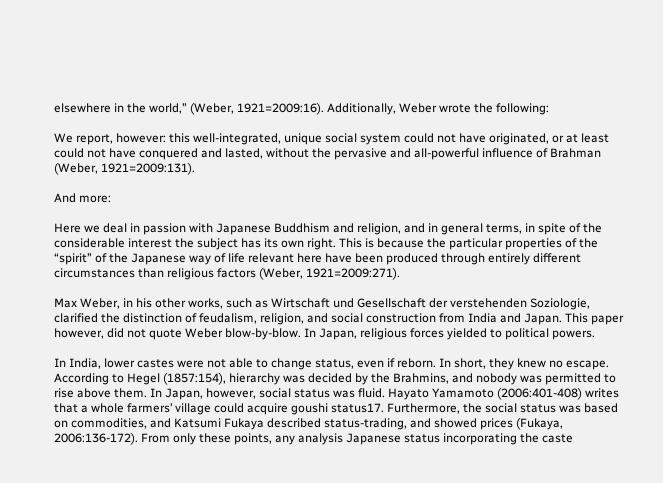elsewhere in the world,” (Weber, 1921=2009:16). Additionally, Weber wrote the following:

We report, however: this well-integrated, unique social system could not have originated, or at least could not have conquered and lasted, without the pervasive and all-powerful influence of Brahman (Weber, 1921=2009:131).

And more:

Here we deal in passion with Japanese Buddhism and religion, and in general terms, in spite of the considerable interest the subject has its own right. This is because the particular properties of the “spirit” of the Japanese way of life relevant here have been produced through entirely different circumstances than religious factors (Weber, 1921=2009:271).

Max Weber, in his other works, such as Wirtschaft und Gesellschaft der verstehenden Soziologie, clarified the distinction of feudalism, religion, and social construction from India and Japan. This paper however, did not quote Weber blow-by-blow. In Japan, religious forces yielded to political powers.

In India, lower castes were not able to change status, even if reborn. In short, they knew no escape. According to Hegel (1857:154), hierarchy was decided by the Brahmins, and nobody was permitted to rise above them. In Japan, however, social status was fluid. Hayato Yamamoto (2006:401-408) writes that a whole farmers’ village could acquire goushi status17. Furthermore, the social status was based on commodities, and Katsumi Fukaya described status-trading, and showed prices (Fukaya, 2006:136-172). From only these points, any analysis Japanese status incorporating the caste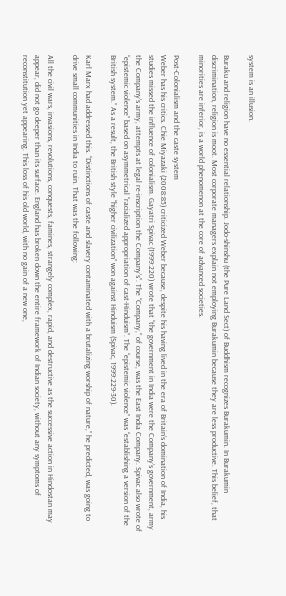system is an illusion.

Buraku and religion have no essential relationship. Jodo-shinshu (the Pure Land Sect) of Buddhism recognizes Burakumin. In Burakumin discrimination, religion is moot. Most corporate managers explain not employing Burakumin because they are less productive. This belief, that minorities are inferior, is a world phenomenon at the core of advanced societies.

Post-Colonialism and the caste system
Weber has his critics. Chie Miyazaki (2008:85) criticized Weber because, despite his having lived in the era of Britain’s domination of India, his studies missed the influence of colonialism. Gayatri Spivac (1999:220) wrote that “the government in India were the Company’s government, army the Company’s army, attempts at legal re-inscription the Company’s”. The “Company,” of course, was the East India Company. Spivac also wrote of “epistemic violence” based on asymmetrical “racialized appropriation of cast-Hinduism”. The “epistemic violence” was “establishing a version of the British system.” As a result, the British style “higher civilization” won against Hinduism (Spivac, 1999:229-30).

Karl Marx had addressed this. “Distinctions of caste and slavery contaminated with a brutalizing worship of nature,” he predicted, was going to drive small communities in India to ruin. That was the following:

All the civil wars, invasions, revolutions, conquests, famines, strangely complex, rapid, and destructive as the successive action in Hindostan may appear, did not go deeper than its surface. England has broken down the entire framework of Indian society, without any symptoms of reconstitution yet appearing. This loss of his old world, with no gain of a new one,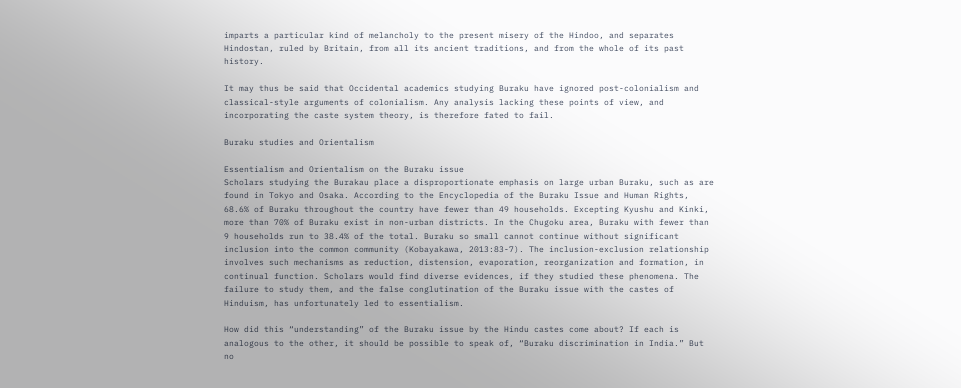imparts a particular kind of melancholy to the present misery of the Hindoo, and separates Hindostan, ruled by Britain, from all its ancient traditions, and from the whole of its past history.

It may thus be said that Occidental academics studying Buraku have ignored post-colonialism and classical-style arguments of colonialism. Any analysis lacking these points of view, and incorporating the caste system theory, is therefore fated to fail.

Buraku studies and Orientalism

Essentialism and Orientalism on the Buraku issue
Scholars studying the Burakau place a disproportionate emphasis on large urban Buraku, such as are found in Tokyo and Osaka. According to the Encyclopedia of the Buraku Issue and Human Rights, 68.6% of Buraku throughout the country have fewer than 49 households. Excepting Kyushu and Kinki, more than 70% of Buraku exist in non-urban districts. In the Chugoku area, Buraku with fewer than 9 households run to 38.4% of the total. Buraku so small cannot continue without significant inclusion into the common community (Kobayakawa, 2013:83-7). The inclusion-exclusion relationship involves such mechanisms as reduction, distension, evaporation, reorganization and formation, in continual function. Scholars would find diverse evidences, if they studied these phenomena. The failure to study them, and the false conglutination of the Buraku issue with the castes of Hinduism, has unfortunately led to essentialism.

How did this “understanding” of the Buraku issue by the Hindu castes come about? If each is analogous to the other, it should be possible to speak of, “Buraku discrimination in India.” But no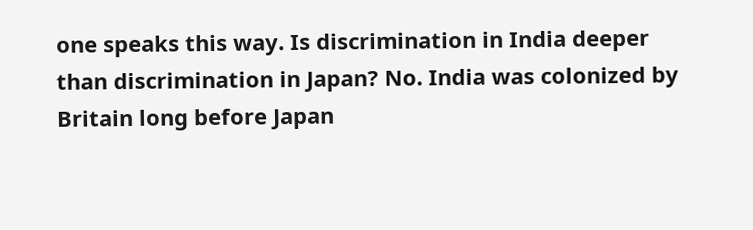one speaks this way. Is discrimination in India deeper than discrimination in Japan? No. India was colonized by Britain long before Japan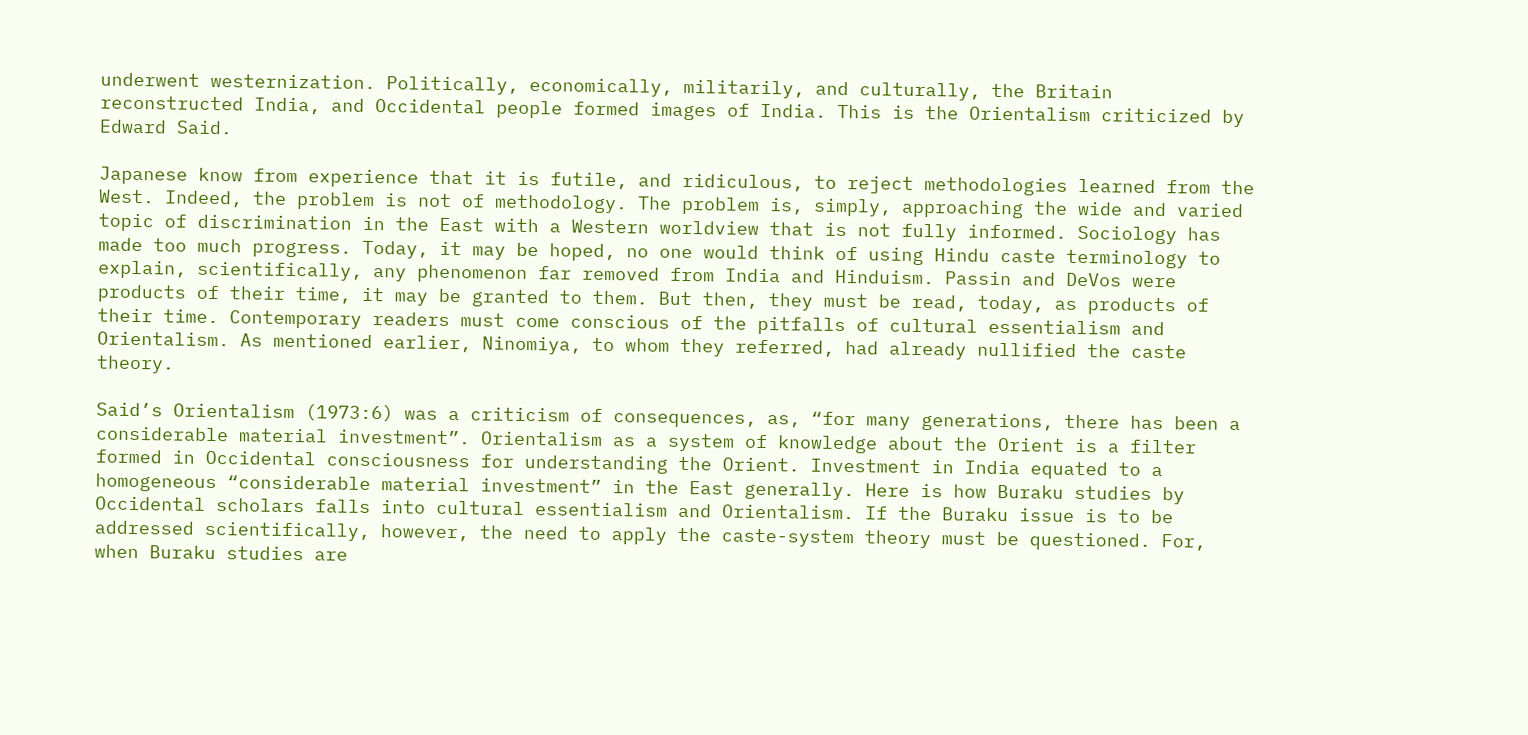underwent westernization. Politically, economically, militarily, and culturally, the Britain reconstructed India, and Occidental people formed images of India. This is the Orientalism criticized by Edward Said.

Japanese know from experience that it is futile, and ridiculous, to reject methodologies learned from the West. Indeed, the problem is not of methodology. The problem is, simply, approaching the wide and varied topic of discrimination in the East with a Western worldview that is not fully informed. Sociology has made too much progress. Today, it may be hoped, no one would think of using Hindu caste terminology to explain, scientifically, any phenomenon far removed from India and Hinduism. Passin and DeVos were products of their time, it may be granted to them. But then, they must be read, today, as products of their time. Contemporary readers must come conscious of the pitfalls of cultural essentialism and Orientalism. As mentioned earlier, Ninomiya, to whom they referred, had already nullified the caste theory.

Said’s Orientalism (1973:6) was a criticism of consequences, as, “for many generations, there has been a considerable material investment”. Orientalism as a system of knowledge about the Orient is a filter formed in Occidental consciousness for understanding the Orient. Investment in India equated to a homogeneous “considerable material investment” in the East generally. Here is how Buraku studies by Occidental scholars falls into cultural essentialism and Orientalism. If the Buraku issue is to be addressed scientifically, however, the need to apply the caste-system theory must be questioned. For, when Buraku studies are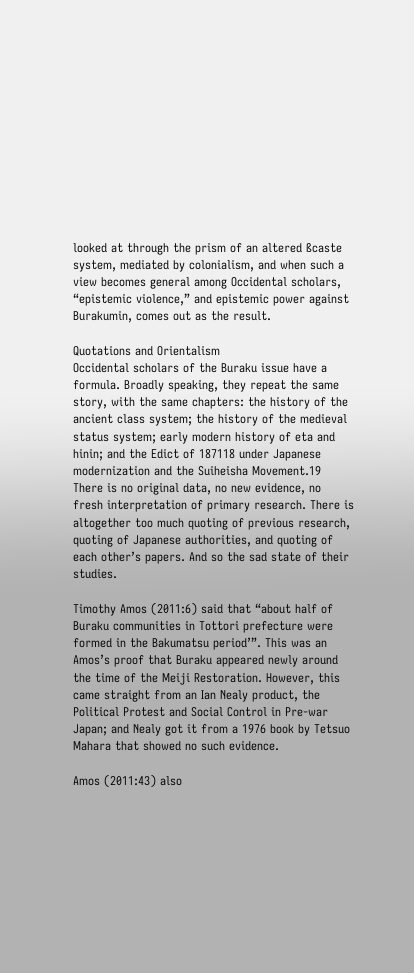looked at through the prism of an altered ßcaste system, mediated by colonialism, and when such a view becomes general among Occidental scholars, “epistemic violence,” and epistemic power against Burakumin, comes out as the result.

Quotations and Orientalism
Occidental scholars of the Buraku issue have a formula. Broadly speaking, they repeat the same story, with the same chapters: the history of the ancient class system; the history of the medieval status system; early modern history of eta and hinin; and the Edict of 187118 under Japanese modernization and the Suiheisha Movement.19 There is no original data, no new evidence, no fresh interpretation of primary research. There is altogether too much quoting of previous research, quoting of Japanese authorities, and quoting of each other’s papers. And so the sad state of their studies.

Timothy Amos (2011:6) said that “about half of Buraku communities in Tottori prefecture were formed in the Bakumatsu period’”. This was an Amos’s proof that Buraku appeared newly around the time of the Meiji Restoration. However, this came straight from an Ian Nealy product, the Political Protest and Social Control in Pre-war Japan; and Nealy got it from a 1976 book by Tetsuo Mahara that showed no such evidence.

Amos (2011:43) also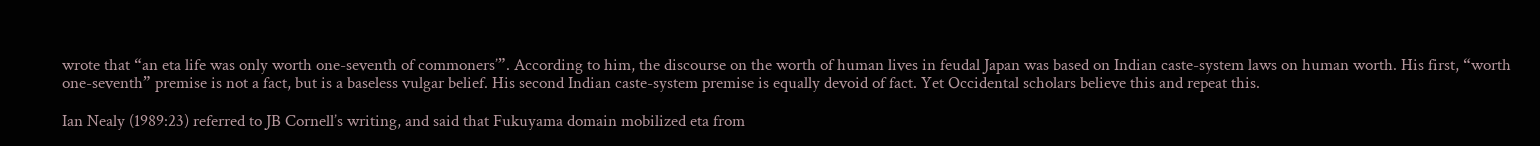wrote that “an eta life was only worth one-seventh of commoners’”. According to him, the discourse on the worth of human lives in feudal Japan was based on Indian caste-system laws on human worth. His first, “worth one-seventh” premise is not a fact, but is a baseless vulgar belief. His second Indian caste-system premise is equally devoid of fact. Yet Occidental scholars believe this and repeat this.

Ian Nealy (1989:23) referred to JB Cornell’s writing, and said that Fukuyama domain mobilized eta from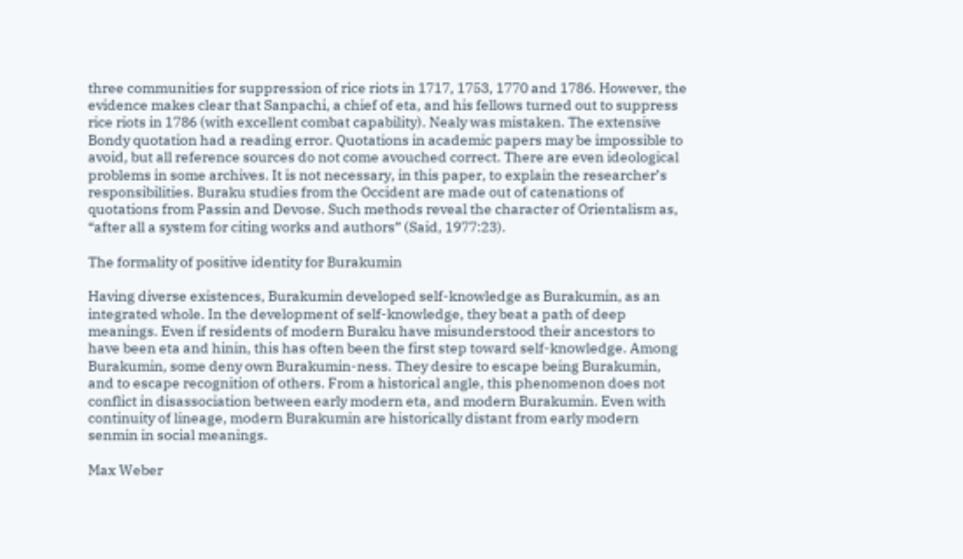three communities for suppression of rice riots in 1717, 1753, 1770 and 1786. However, the evidence makes clear that Sanpachi, a chief of eta, and his fellows turned out to suppress rice riots in 1786 (with excellent combat capability). Nealy was mistaken. The extensive Bondy quotation had a reading error. Quotations in academic papers may be impossible to avoid, but all reference sources do not come avouched correct. There are even ideological problems in some archives. It is not necessary, in this paper, to explain the researcher’s responsibilities. Buraku studies from the Occident are made out of catenations of quotations from Passin and Devose. Such methods reveal the character of Orientalism as, “after all a system for citing works and authors” (Said, 1977:23).

The formality of positive identity for Burakumin

Having diverse existences, Burakumin developed self-knowledge as Burakumin, as an integrated whole. In the development of self-knowledge, they beat a path of deep meanings. Even if residents of modern Buraku have misunderstood their ancestors to have been eta and hinin, this has often been the first step toward self-knowledge. Among Burakumin, some deny own Burakumin-ness. They desire to escape being Burakumin, and to escape recognition of others. From a historical angle, this phenomenon does not conflict in disassociation between early modern eta, and modern Burakumin. Even with continuity of lineage, modern Burakumin are historically distant from early modern senmin in social meanings.

Max Weber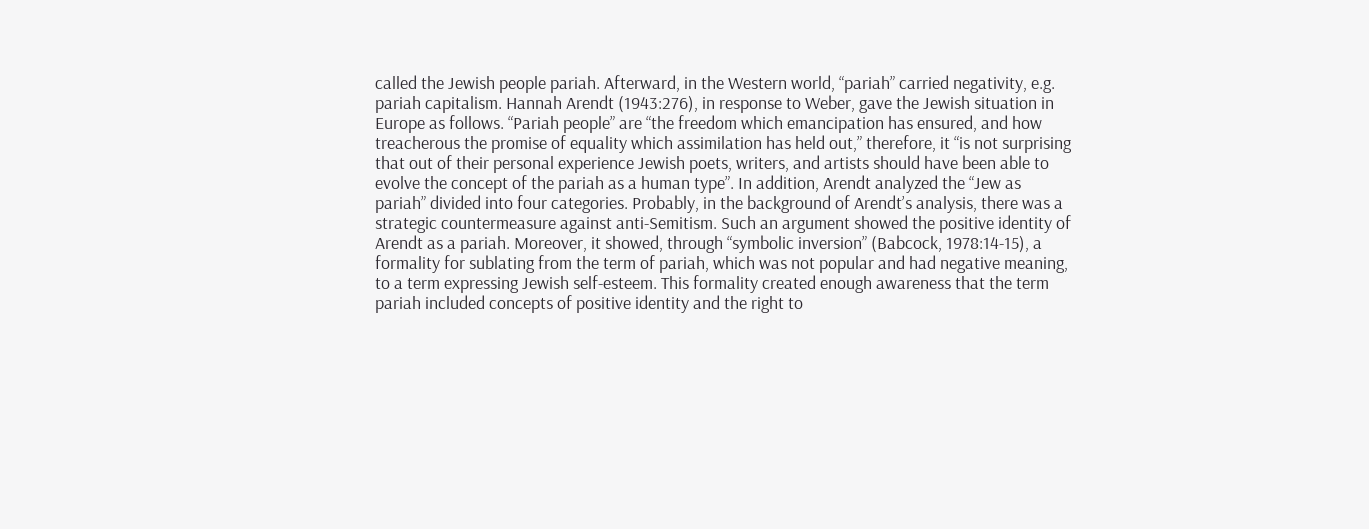called the Jewish people pariah. Afterward, in the Western world, “pariah” carried negativity, e.g. pariah capitalism. Hannah Arendt (1943:276), in response to Weber, gave the Jewish situation in Europe as follows. “Pariah people” are “the freedom which emancipation has ensured, and how treacherous the promise of equality which assimilation has held out,” therefore, it “is not surprising that out of their personal experience Jewish poets, writers, and artists should have been able to evolve the concept of the pariah as a human type”. In addition, Arendt analyzed the “Jew as pariah” divided into four categories. Probably, in the background of Arendt’s analysis, there was a strategic countermeasure against anti-Semitism. Such an argument showed the positive identity of Arendt as a pariah. Moreover, it showed, through “symbolic inversion” (Babcock, 1978:14-15), a formality for sublating from the term of pariah, which was not popular and had negative meaning, to a term expressing Jewish self-esteem. This formality created enough awareness that the term pariah included concepts of positive identity and the right to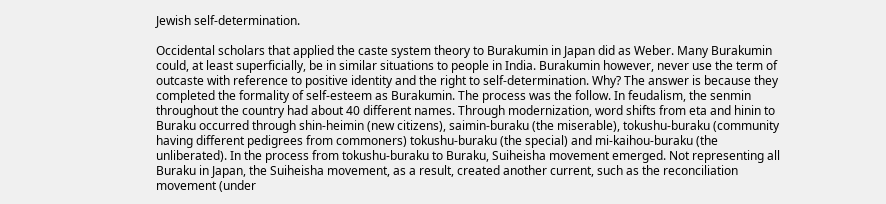Jewish self-determination.

Occidental scholars that applied the caste system theory to Burakumin in Japan did as Weber. Many Burakumin could, at least superficially, be in similar situations to people in India. Burakumin however, never use the term of outcaste with reference to positive identity and the right to self-determination. Why? The answer is because they completed the formality of self-esteem as Burakumin. The process was the follow. In feudalism, the senmin throughout the country had about 40 different names. Through modernization, word shifts from eta and hinin to Buraku occurred through shin-heimin (new citizens), saimin-buraku (the miserable), tokushu-buraku (community having different pedigrees from commoners) tokushu-buraku (the special) and mi-kaihou-buraku (the unliberated). In the process from tokushu-buraku to Buraku, Suiheisha movement emerged. Not representing all Buraku in Japan, the Suiheisha movement, as a result, created another current, such as the reconciliation movement (under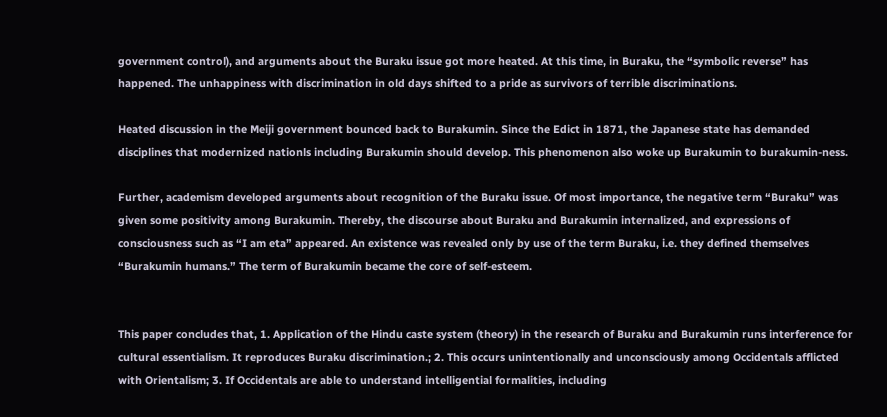government control), and arguments about the Buraku issue got more heated. At this time, in Buraku, the “symbolic reverse” has happened. The unhappiness with discrimination in old days shifted to a pride as survivors of terrible discriminations.

Heated discussion in the Meiji government bounced back to Burakumin. Since the Edict in 1871, the Japanese state has demanded disciplines that modernized nationls including Burakumin should develop. This phenomenon also woke up Burakumin to burakumin-ness.

Further, academism developed arguments about recognition of the Buraku issue. Of most importance, the negative term “Buraku” was given some positivity among Burakumin. Thereby, the discourse about Buraku and Burakumin internalized, and expressions of consciousness such as “I am eta” appeared. An existence was revealed only by use of the term Buraku, i.e. they defined themselves “Burakumin humans.” The term of Burakumin became the core of self-esteem.


This paper concludes that, 1. Application of the Hindu caste system (theory) in the research of Buraku and Burakumin runs interference for cultural essentialism. It reproduces Buraku discrimination.; 2. This occurs unintentionally and unconsciously among Occidentals afflicted with Orientalism; 3. If Occidentals are able to understand intelligential formalities, including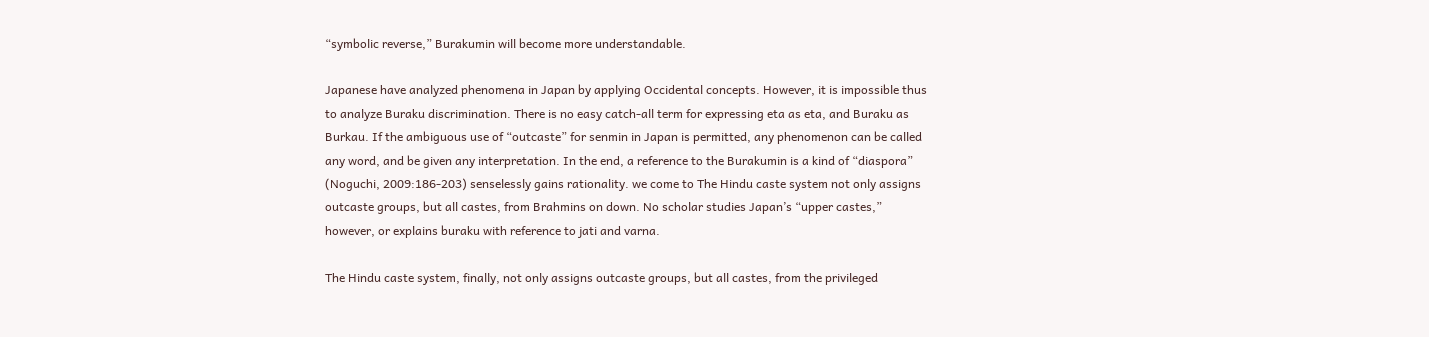“symbolic reverse,” Burakumin will become more understandable.

Japanese have analyzed phenomena in Japan by applying Occidental concepts. However, it is impossible thus to analyze Buraku discrimination. There is no easy catch-all term for expressing eta as eta, and Buraku as Burkau. If the ambiguous use of “outcaste” for senmin in Japan is permitted, any phenomenon can be called any word, and be given any interpretation. In the end, a reference to the Burakumin is a kind of “diaspora” (Noguchi, 2009:186-203) senselessly gains rationality. we come to The Hindu caste system not only assigns outcaste groups, but all castes, from Brahmins on down. No scholar studies Japan’s “upper castes,” however, or explains buraku with reference to jati and varna.

The Hindu caste system, finally, not only assigns outcaste groups, but all castes, from the privileged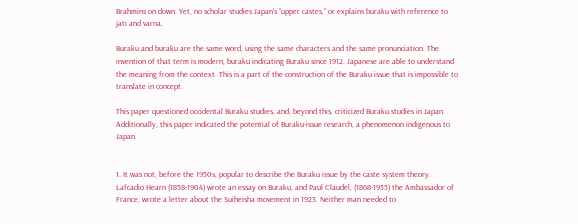Brahmins on down. Yet, no scholar studies Japan’s “upper castes,” or explains buraku with reference to jati and varna.

Buraku and buraku are the same word, using the same characters and the same pronunciation. The invention of that term is modern, buraku indicating Buraku since 1912. Japanese are able to understand the meaning from the context. This is a part of the construction of the Buraku issue that is impossible to translate in concept.

This paper questioned occidental Buraku studies, and, beyond this, criticized Buraku studies in Japan. Additionally, this paper indicated the potential of Buraku-issue research, a phenomenon indigenous to Japan.


1. It was not, before the 1950s, popular to describe the Buraku issue by the caste system theory. Lafcadio Hearn (1858-1904) wrote an essay on Buraku, and Paul Claudel, (1868-1955) the Ambassador of France, wrote a letter about the Suiheisha movement in 1923. Neither man needed to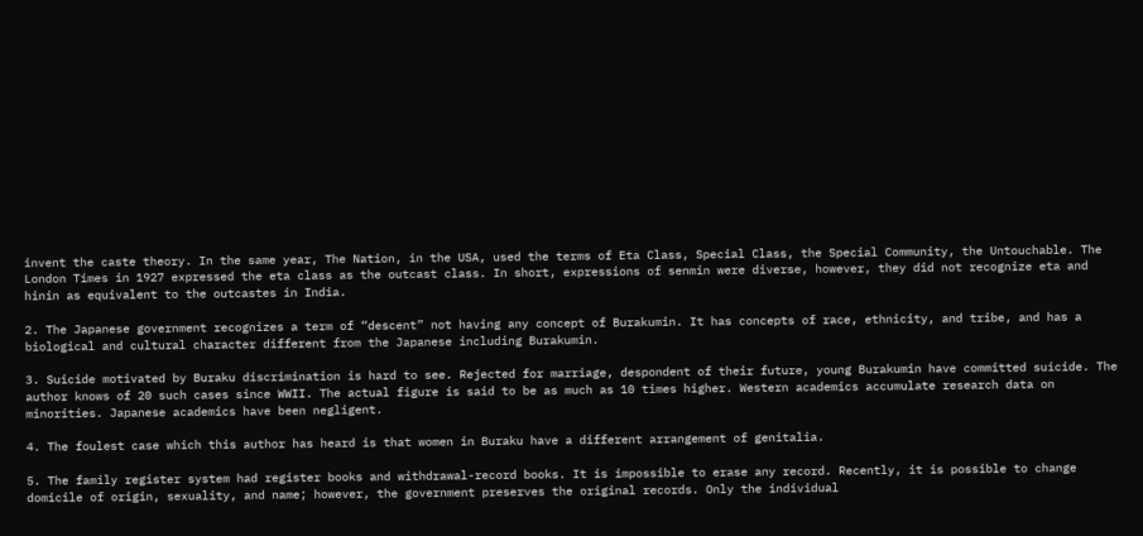invent the caste theory. In the same year, The Nation, in the USA, used the terms of Eta Class, Special Class, the Special Community, the Untouchable. The London Times in 1927 expressed the eta class as the outcast class. In short, expressions of senmin were diverse, however, they did not recognize eta and hinin as equivalent to the outcastes in India.

2. The Japanese government recognizes a term of “descent” not having any concept of Burakumin. It has concepts of race, ethnicity, and tribe, and has a biological and cultural character different from the Japanese including Burakumin.

3. Suicide motivated by Buraku discrimination is hard to see. Rejected for marriage, despondent of their future, young Burakumin have committed suicide. The author knows of 20 such cases since WWII. The actual figure is said to be as much as 10 times higher. Western academics accumulate research data on minorities. Japanese academics have been negligent.

4. The foulest case which this author has heard is that women in Buraku have a different arrangement of genitalia.

5. The family register system had register books and withdrawal-record books. It is impossible to erase any record. Recently, it is possible to change domicile of origin, sexuality, and name; however, the government preserves the original records. Only the individual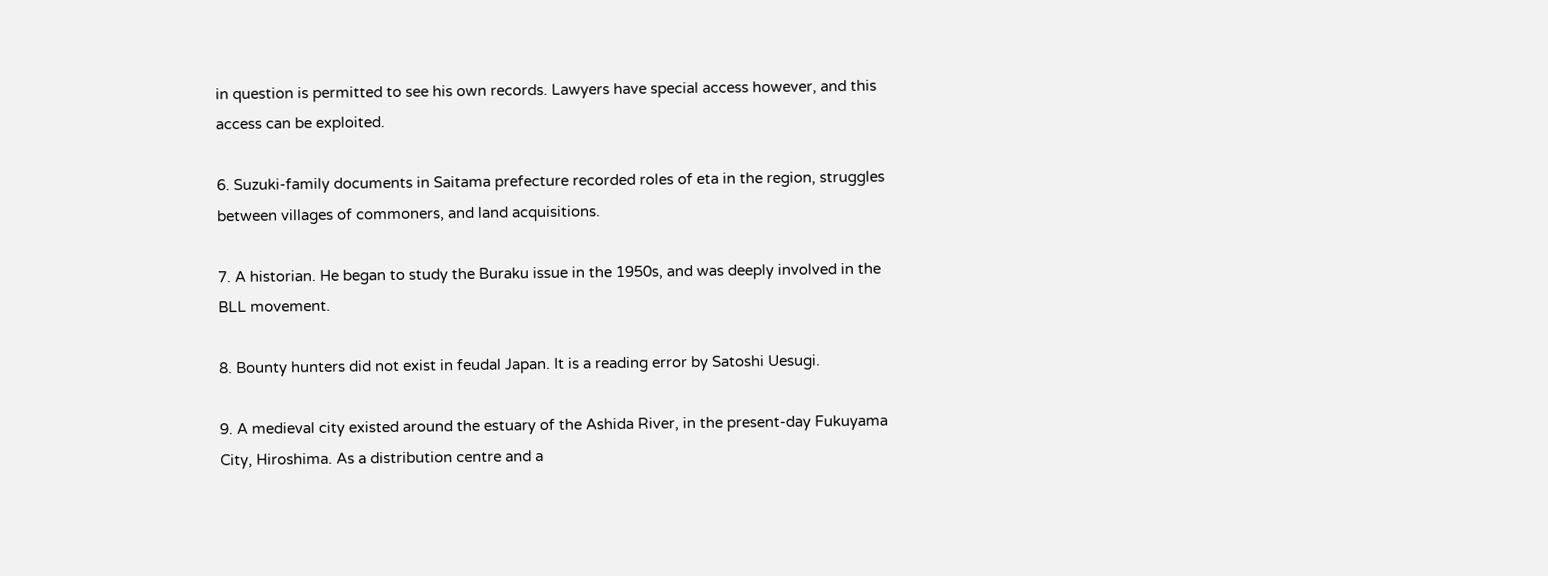in question is permitted to see his own records. Lawyers have special access however, and this access can be exploited.

6. Suzuki-family documents in Saitama prefecture recorded roles of eta in the region, struggles between villages of commoners, and land acquisitions.

7. A historian. He began to study the Buraku issue in the 1950s, and was deeply involved in the BLL movement.

8. Bounty hunters did not exist in feudal Japan. It is a reading error by Satoshi Uesugi.

9. A medieval city existed around the estuary of the Ashida River, in the present-day Fukuyama City, Hiroshima. As a distribution centre and a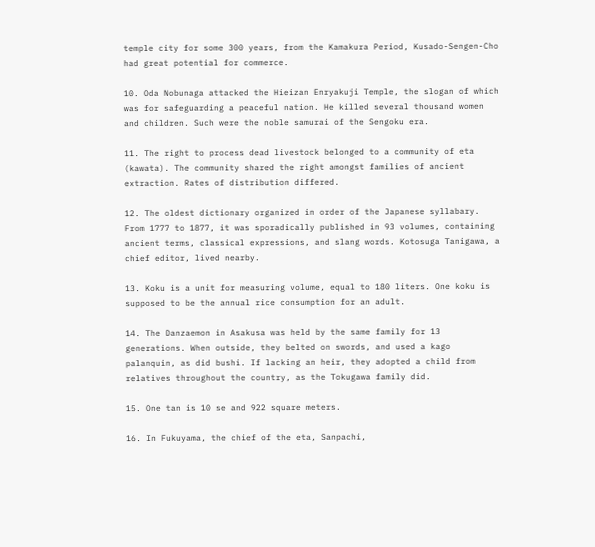temple city for some 300 years, from the Kamakura Period, Kusado-Sengen-Cho had great potential for commerce.

10. Oda Nobunaga attacked the Hieizan Enryakuji Temple, the slogan of which was for safeguarding a peaceful nation. He killed several thousand women and children. Such were the noble samurai of the Sengoku era.

11. The right to process dead livestock belonged to a community of eta (kawata). The community shared the right amongst families of ancient extraction. Rates of distribution differed.

12. The oldest dictionary organized in order of the Japanese syllabary. From 1777 to 1877, it was sporadically published in 93 volumes, containing ancient terms, classical expressions, and slang words. Kotosuga Tanigawa, a chief editor, lived nearby.

13. Koku is a unit for measuring volume, equal to 180 liters. One koku is supposed to be the annual rice consumption for an adult.

14. The Danzaemon in Asakusa was held by the same family for 13 generations. When outside, they belted on swords, and used a kago palanquin, as did bushi. If lacking an heir, they adopted a child from relatives throughout the country, as the Tokugawa family did.

15. One tan is 10 se and 922 square meters.

16. In Fukuyama, the chief of the eta, Sanpachi,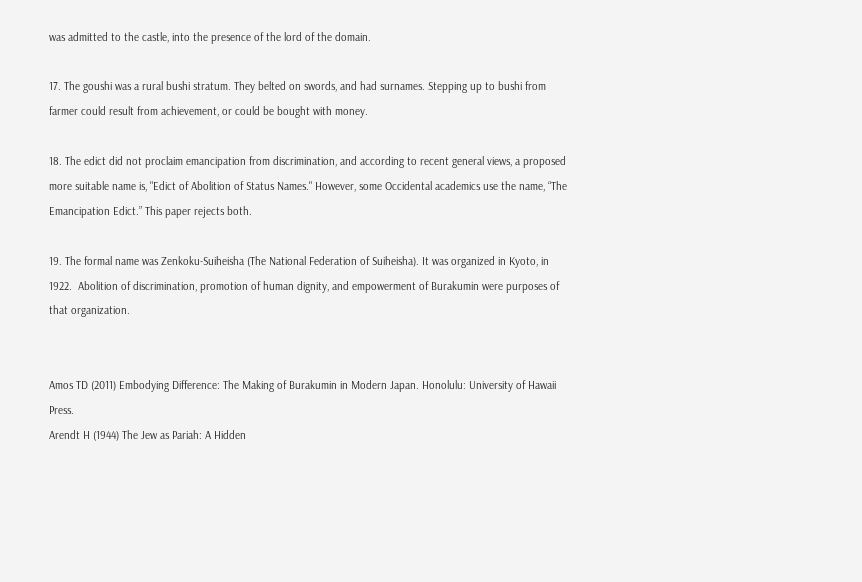was admitted to the castle, into the presence of the lord of the domain.

17. The goushi was a rural bushi stratum. They belted on swords, and had surnames. Stepping up to bushi from farmer could result from achievement, or could be bought with money.

18. The edict did not proclaim emancipation from discrimination, and according to recent general views, a proposed more suitable name is, "Edict of Abolition of Status Names." However, some Occidental academics use the name, “The Emancipation Edict.” This paper rejects both.

19. The formal name was Zenkoku-Suiheisha (The National Federation of Suiheisha). It was organized in Kyoto, in 1922.  Abolition of discrimination, promotion of human dignity, and empowerment of Burakumin were purposes of that organization.


Amos TD (2011) Embodying Difference: The Making of Burakumin in Modern Japan. Honolulu: University of Hawaii Press.
Arendt H (1944) The Jew as Pariah: A Hidden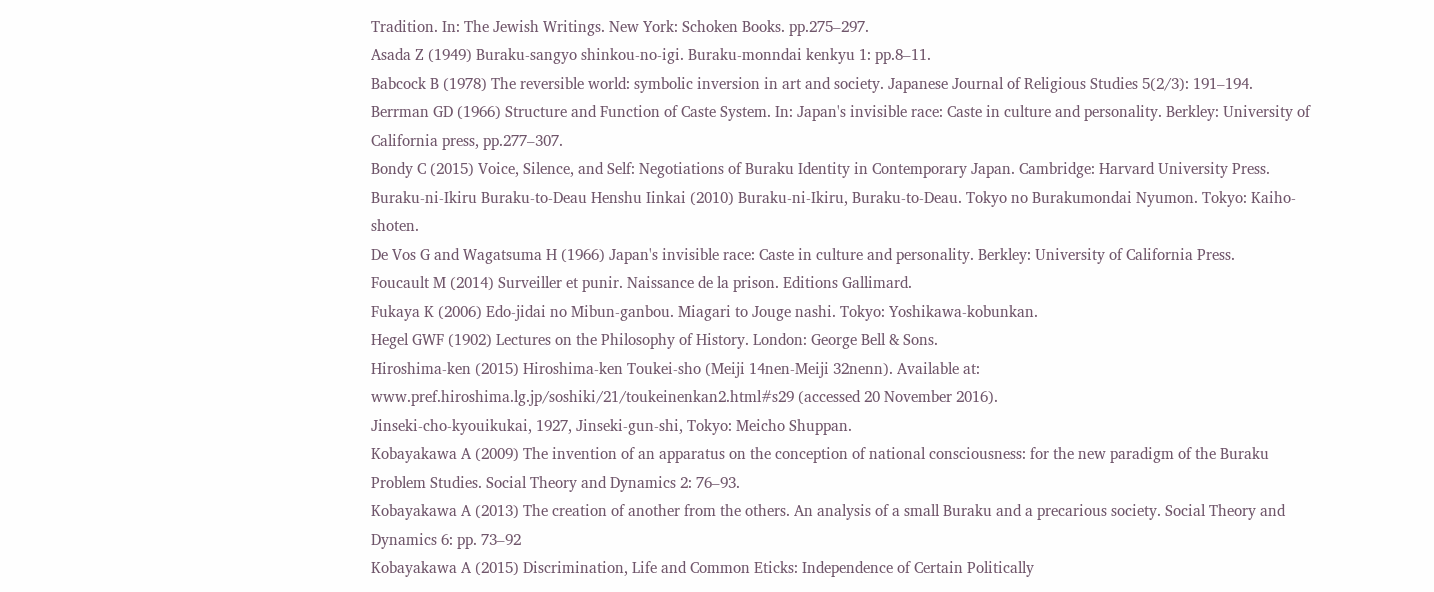Tradition. In: The Jewish Writings. New York: Schoken Books. pp.275–297.
Asada Z (1949) Buraku-sangyo shinkou-no-igi. Buraku-monndai kenkyu 1: pp.8–11.
Babcock B (1978) The reversible world: symbolic inversion in art and society. Japanese Journal of Religious Studies 5(2/3): 191–194.
Berrman GD (1966) Structure and Function of Caste System. In: Japan's invisible race: Caste in culture and personality. Berkley: University of California press, pp.277–307.
Bondy C (2015) Voice, Silence, and Self: Negotiations of Buraku Identity in Contemporary Japan. Cambridge: Harvard University Press.
Buraku-ni-Ikiru Buraku-to-Deau Henshu Iinkai (2010) Buraku-ni-Ikiru, Buraku-to-Deau. Tokyo no Burakumondai Nyumon. Tokyo: Kaiho-shoten.
De Vos G and Wagatsuma H (1966) Japan's invisible race: Caste in culture and personality. Berkley: University of California Press.
Foucault M (2014) Surveiller et punir. Naissance de la prison. Editions Gallimard.
Fukaya K (2006) Edo-jidai no Mibun-ganbou. Miagari to Jouge nashi. Tokyo: Yoshikawa-kobunkan.
Hegel GWF (1902) Lectures on the Philosophy of History. London: George Bell & Sons.
Hiroshima-ken (2015) Hiroshima-ken Toukei-sho (Meiji 14nen-Meiji 32nenn). Available at: www.pref.hiroshima.lg.jp/soshiki/21/toukeinenkan2.html#s29 (accessed 20 November 2016).
Jinseki-cho-kyouikukai, 1927, Jinseki-gun-shi, Tokyo: Meicho Shuppan.
Kobayakawa A (2009) The invention of an apparatus on the conception of national consciousness: for the new paradigm of the Buraku Problem Studies. Social Theory and Dynamics 2: 76–93.
Kobayakawa A (2013) The creation of another from the others. An analysis of a small Buraku and a precarious society. Social Theory and Dynamics 6: pp. 73–92
Kobayakawa A (2015) Discrimination, Life and Common Eticks: Independence of Certain Politically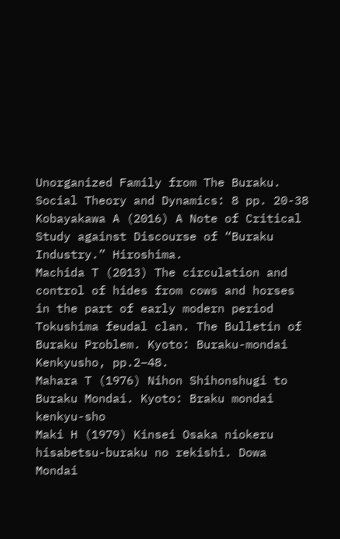Unorganized Family from The Buraku. Social Theory and Dynamics: 8 pp. 20-38
Kobayakawa A (2016) A Note of Critical Study against Discourse of “Buraku Industry.” Hiroshima.
Machida T (2013) The circulation and control of hides from cows and horses in the part of early modern period Tokushima feudal clan. The Bulletin of Buraku Problem. Kyoto: Buraku-mondai Kenkyusho, pp.2–48.
Mahara T (1976) Nihon Shihonshugi to Buraku Mondai. Kyoto: Braku mondai kenkyu-sho
Maki H (1979) Kinsei Osaka niokeru hisabetsu-buraku no rekishi. Dowa Mondai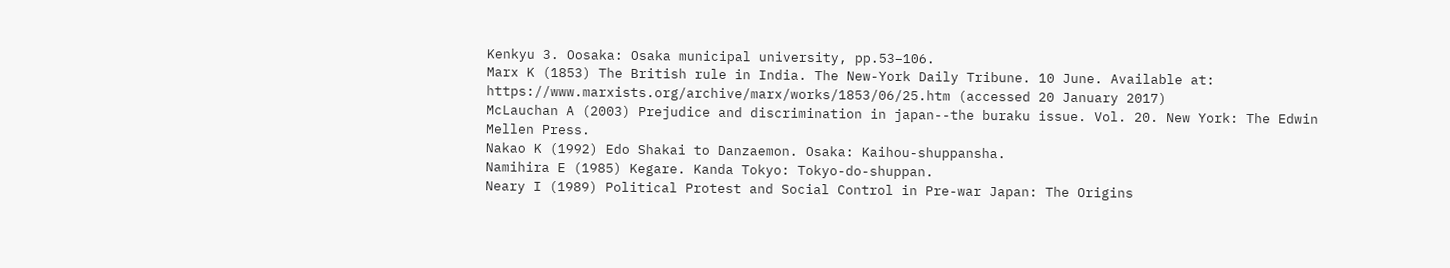Kenkyu 3. Oosaka: Osaka municipal university, pp.53–106.
Marx K (1853) The British rule in India. The New-York Daily Tribune. 10 June. Available at: https://www.marxists.org/archive/marx/works/1853/06/25.htm (accessed 20 January 2017)
McLauchan A (2003) Prejudice and discrimination in japan--the buraku issue. Vol. 20. New York: The Edwin Mellen Press.
Nakao K (1992) Edo Shakai to Danzaemon. Osaka: Kaihou-shuppansha.
Namihira E (1985) Kegare. Kanda Tokyo: Tokyo-do-shuppan.
Neary I (1989) Political Protest and Social Control in Pre-war Japan: The Origins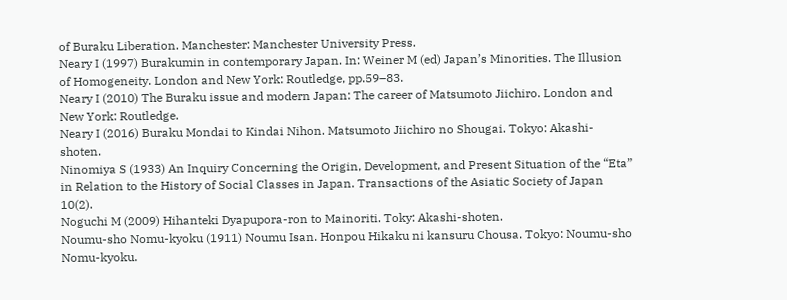of Buraku Liberation. Manchester: Manchester University Press.
Neary I (1997) Burakumin in contemporary Japan. In: Weiner M (ed) Japan’s Minorities. The Illusion of Homogeneity. London and New York: Routledge, pp.59–83.
Neary I (2010) The Buraku issue and modern Japan: The career of Matsumoto Jiichiro. London and New York: Routledge.
Neary I (2016) Buraku Mondai to Kindai Nihon. Matsumoto Jiichiro no Shougai. Tokyo: Akashi-shoten.
Ninomiya S (1933) An Inquiry Concerning the Origin, Development, and Present Situation of the “Eta” in Relation to the History of Social Classes in Japan. Transactions of the Asiatic Society of Japan 10(2).
Noguchi M (2009) Hihanteki Dyapupora-ron to Mainoriti. Toky: Akashi-shoten.
Noumu-sho Nomu-kyoku (1911) Noumu Isan. Honpou Hikaku ni kansuru Chousa. Tokyo: Noumu-sho Nomu-kyoku.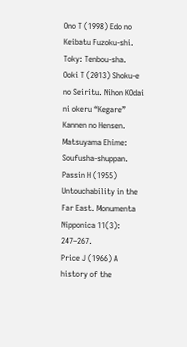Ono T (1998) Edo no Keibatu Fuzoku-shi. Toky: Tenbou-sha.
Ooki T (2013) Shoku-e no Seiritu. Nihon KOdai ni okeru “Kegare” Kannen no Hensen. Matsuyama Ehime: Soufusha-shuppan.
Passin H (1955) Untouchability in the Far East. Monumenta Nipponica 11(3): 247–267.
Price J (1966) A history of the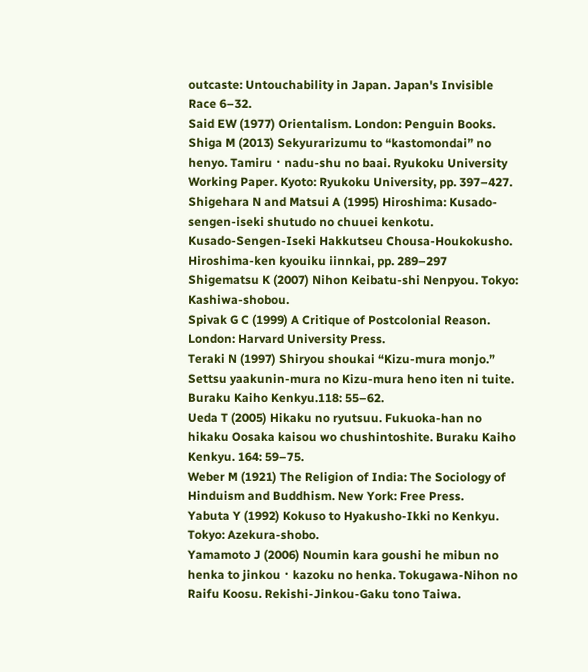outcaste: Untouchability in Japan. Japan's Invisible Race 6–32.
Said EW (1977) Orientalism. London: Penguin Books.
Shiga M (2013) Sekyurarizumu to “kastomondai” no henyo. Tamiru・nadu-shu no baai. Ryukoku University Working Paper. Kyoto: Ryukoku University, pp. 397–427.
Shigehara N and Matsui A (1995) Hiroshima: Kusado-sengen-iseki shutudo no chuuei kenkotu.
Kusado-Sengen-Iseki Hakkutseu Chousa-Houkokusho. Hiroshima-ken kyouiku iinnkai, pp. 289–297
Shigematsu K (2007) Nihon Keibatu-shi Nenpyou. Tokyo: Kashiwa-shobou.
Spivak G C (1999) A Critique of Postcolonial Reason. London: Harvard University Press.
Teraki N (1997) Shiryou shoukai “Kizu-mura monjo.” Settsu yaakunin-mura no Kizu-mura heno iten ni tuite. Buraku Kaiho Kenkyu.118: 55–62.
Ueda T (2005) Hikaku no ryutsuu. Fukuoka-han no hikaku Oosaka kaisou wo chushintoshite. Buraku Kaiho Kenkyu. 164: 59–75.
Weber M (1921) The Religion of India: The Sociology of Hinduism and Buddhism. New York: Free Press.
Yabuta Y (1992) Kokuso to Hyakusho-Ikki no Kenkyu. Tokyo: Azekura-shobo.
Yamamoto J (2006) Noumin kara goushi he mibun no henka to jinkou・kazoku no henka. Tokugawa-Nihon no Raifu Koosu. Rekishi-Jinkou-Gaku tono Taiwa.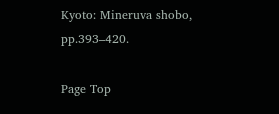Kyoto: Mineruva shobo, pp.393–420.

Page Top